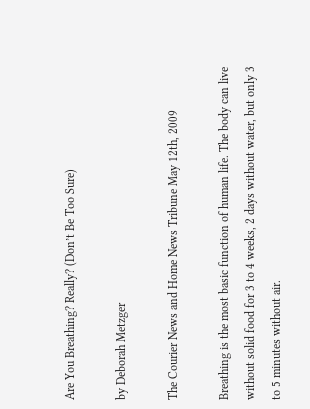Are You Breathing? Really? (Don’t Be Too Sure)

by Deborah Metzger

The Courier News and Home News Tribune May 12th, 2009

Breathing is the most basic function of human life. The body can live without solid food for 3 to 4 weeks, 2 days without water, but only 3 to 5 minutes without air.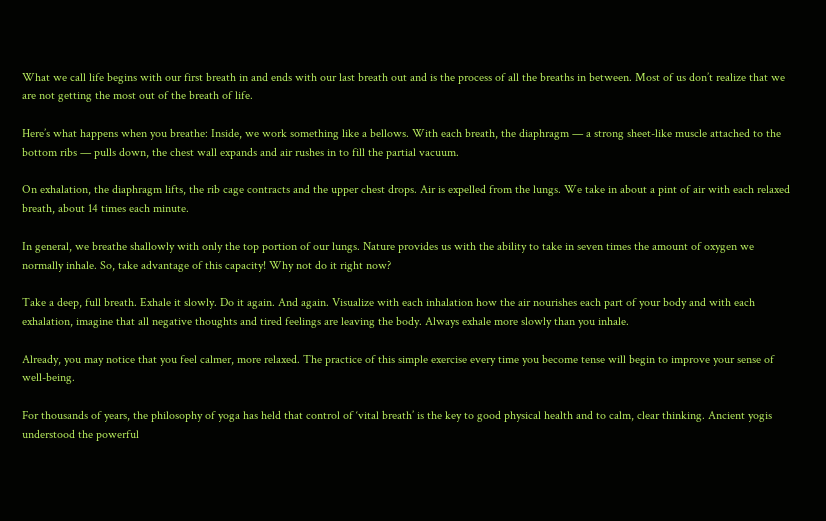What we call life begins with our first breath in and ends with our last breath out and is the process of all the breaths in between. Most of us don’t realize that we are not getting the most out of the breath of life.

Here’s what happens when you breathe: Inside, we work something like a bellows. With each breath, the diaphragm — a strong sheet-like muscle attached to the bottom ribs — pulls down, the chest wall expands and air rushes in to fill the partial vacuum.

On exhalation, the diaphragm lifts, the rib cage contracts and the upper chest drops. Air is expelled from the lungs. We take in about a pint of air with each relaxed breath, about 14 times each minute.

In general, we breathe shallowly with only the top portion of our lungs. Nature provides us with the ability to take in seven times the amount of oxygen we normally inhale. So, take advantage of this capacity! Why not do it right now?

Take a deep, full breath. Exhale it slowly. Do it again. And again. Visualize with each inhalation how the air nourishes each part of your body and with each exhalation, imagine that all negative thoughts and tired feelings are leaving the body. Always exhale more slowly than you inhale.

Already, you may notice that you feel calmer, more relaxed. The practice of this simple exercise every time you become tense will begin to improve your sense of well-being.

For thousands of years, the philosophy of yoga has held that control of ‘vital breath’ is the key to good physical health and to calm, clear thinking. Ancient yogis understood the powerful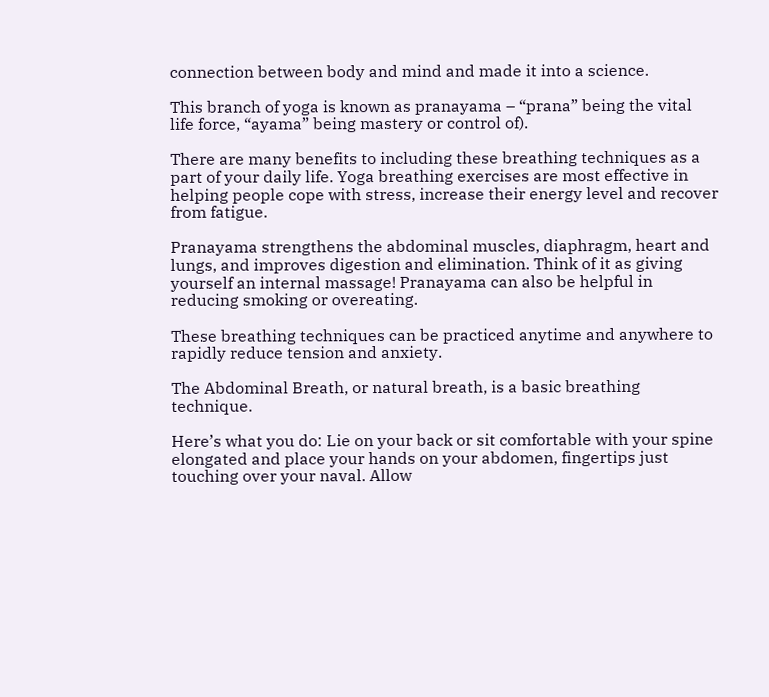connection between body and mind and made it into a science.

This branch of yoga is known as pranayama – “prana” being the vital life force, “ayama” being mastery or control of).

There are many benefits to including these breathing techniques as a part of your daily life. Yoga breathing exercises are most effective in helping people cope with stress, increase their energy level and recover from fatigue.

Pranayama strengthens the abdominal muscles, diaphragm, heart and lungs, and improves digestion and elimination. Think of it as giving yourself an internal massage! Pranayama can also be helpful in reducing smoking or overeating.

These breathing techniques can be practiced anytime and anywhere to rapidly reduce tension and anxiety.

The Abdominal Breath, or natural breath, is a basic breathing technique.

Here’s what you do: Lie on your back or sit comfortable with your spine elongated and place your hands on your abdomen, fingertips just touching over your naval. Allow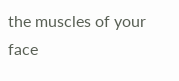the muscles of your face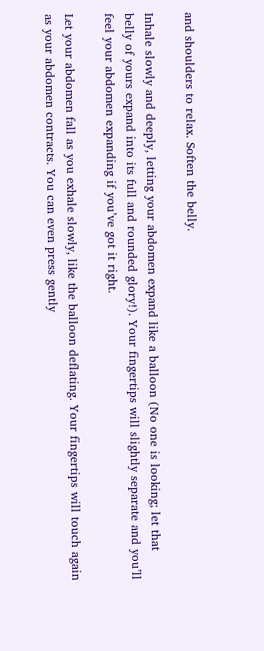and shoulders to relax. Soften the belly.

Inhale slowly and deeply, letting your abdomen expand like a balloon (No one is looking; let that belly of yours expand into its full and rounded glory!). Your fingertips will slightly separate and you’ll feel your abdomen expanding if you’ve got it right.

Let your abdomen fall as you exhale slowly, like the balloon deflating. Your fingertips will touch again as your abdomen contracts. You can even press gently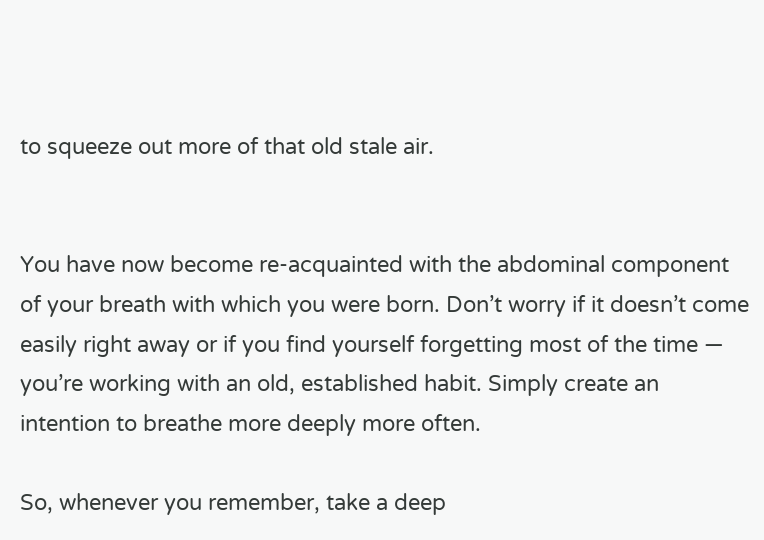to squeeze out more of that old stale air.


You have now become re-acquainted with the abdominal component of your breath with which you were born. Don’t worry if it doesn’t come easily right away or if you find yourself forgetting most of the time — you’re working with an old, established habit. Simply create an intention to breathe more deeply more often.

So, whenever you remember, take a deep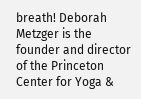breath! Deborah Metzger is the founder and director of the Princeton Center for Yoga &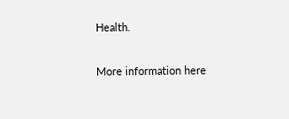Health.

More information here